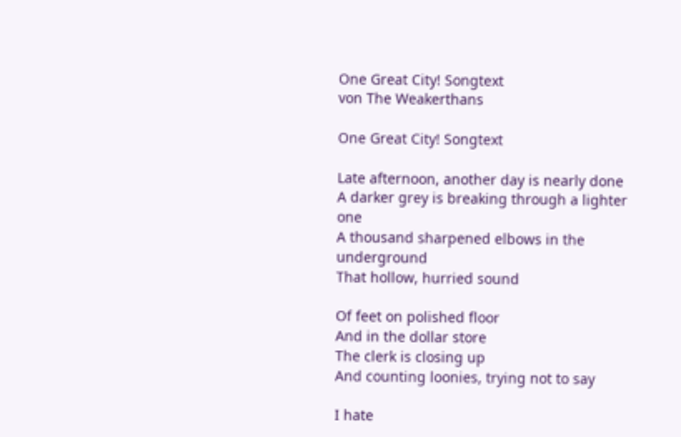One Great City! Songtext
von The Weakerthans

One Great City! Songtext

Late afternoon, another day is nearly done
A darker grey is breaking through a lighter one
A thousand sharpened elbows in the underground
That hollow, hurried sound

Of feet on polished floor
And in the dollar store
The clerk is closing up
And counting loonies, trying not to say

I hate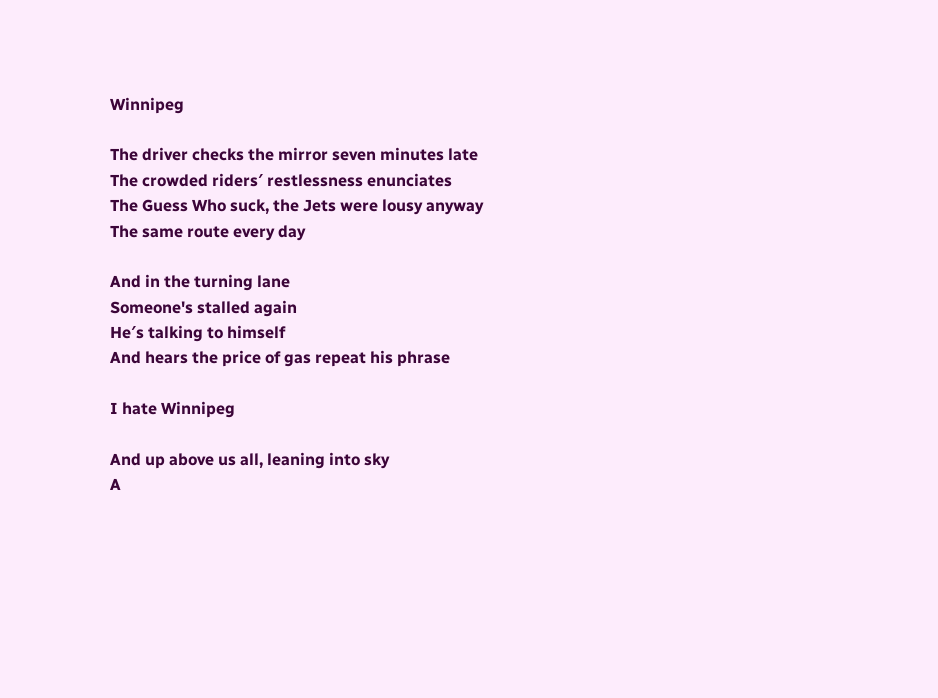Winnipeg

The driver checks the mirror seven minutes late
The crowded riders′ restlessness enunciates
The Guess Who suck, the Jets were lousy anyway
The same route every day

And in the turning lane
Someone's stalled again
He′s talking to himself
And hears the price of gas repeat his phrase

I hate Winnipeg

And up above us all, leaning into sky
A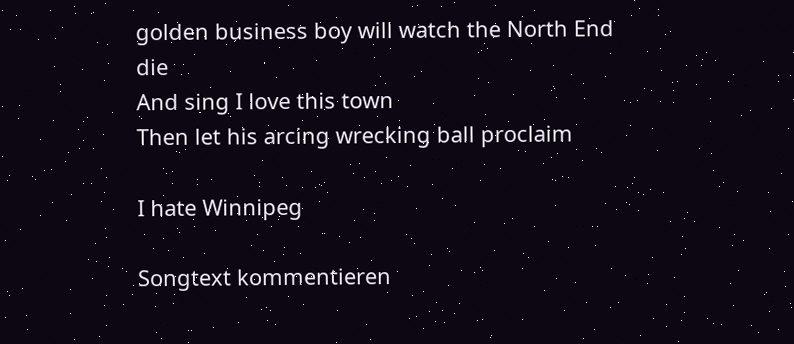golden business boy will watch the North End die
And sing I love this town
Then let his arcing wrecking ball proclaim

I hate Winnipeg

Songtext kommentieren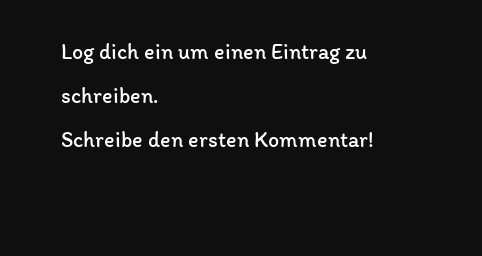Log dich ein um einen Eintrag zu schreiben.
Schreibe den ersten Kommentar!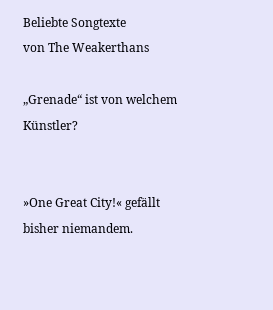Beliebte Songtexte
von The Weakerthans

„Grenade“ ist von welchem Künstler?


»One Great City!« gefällt bisher niemandem.